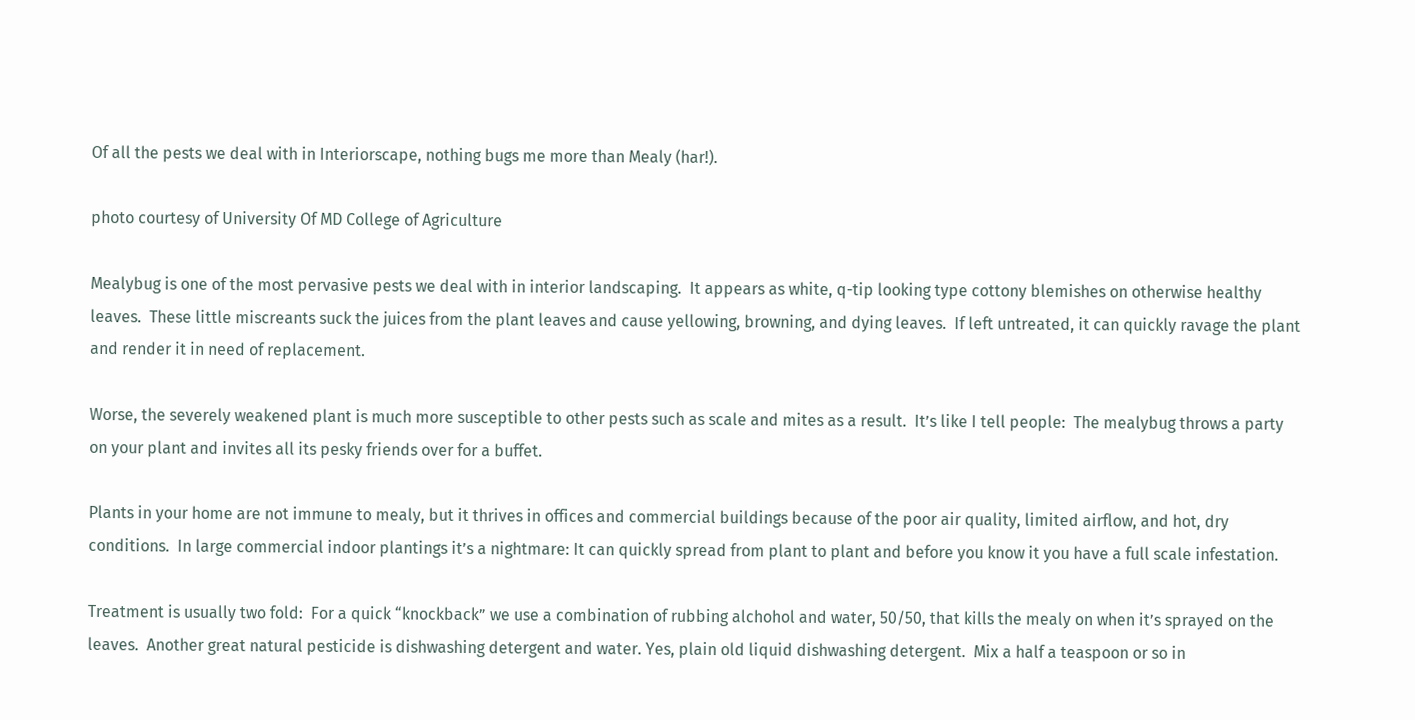Of all the pests we deal with in Interiorscape, nothing bugs me more than Mealy (har!).

photo courtesy of University Of MD College of Agriculture

Mealybug is one of the most pervasive pests we deal with in interior landscaping.  It appears as white, q-tip looking type cottony blemishes on otherwise healthy leaves.  These little miscreants suck the juices from the plant leaves and cause yellowing, browning, and dying leaves.  If left untreated, it can quickly ravage the plant and render it in need of replacement.

Worse, the severely weakened plant is much more susceptible to other pests such as scale and mites as a result.  It’s like I tell people:  The mealybug throws a party on your plant and invites all its pesky friends over for a buffet.

Plants in your home are not immune to mealy, but it thrives in offices and commercial buildings because of the poor air quality, limited airflow, and hot, dry conditions.  In large commercial indoor plantings it’s a nightmare: It can quickly spread from plant to plant and before you know it you have a full scale infestation.

Treatment is usually two fold:  For a quick “knockback” we use a combination of rubbing alchohol and water, 50/50, that kills the mealy on when it’s sprayed on the leaves.  Another great natural pesticide is dishwashing detergent and water. Yes, plain old liquid dishwashing detergent.  Mix a half a teaspoon or so in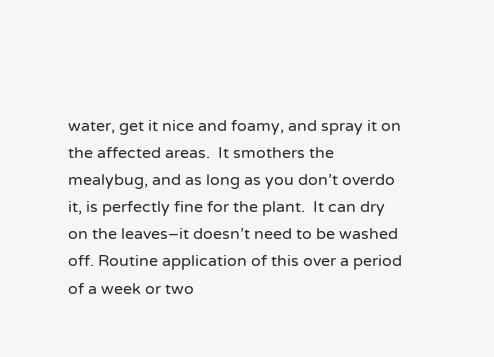water, get it nice and foamy, and spray it on the affected areas.  It smothers the mealybug, and as long as you don’t overdo it, is perfectly fine for the plant.  It can dry on the leaves–it doesn’t need to be washed off. Routine application of this over a period of a week or two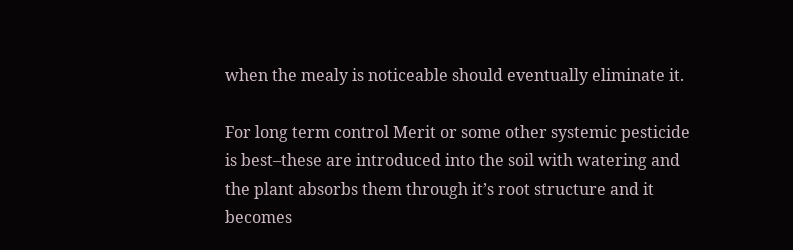when the mealy is noticeable should eventually eliminate it.

For long term control Merit or some other systemic pesticide is best–these are introduced into the soil with watering and the plant absorbs them through it’s root structure and it becomes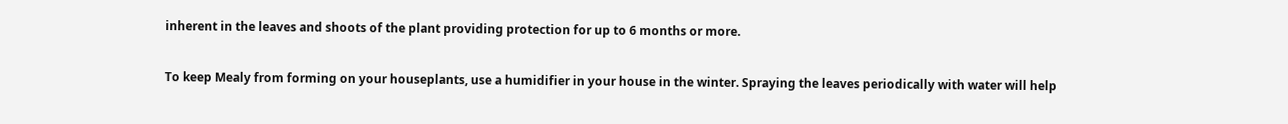inherent in the leaves and shoots of the plant providing protection for up to 6 months or more.

To keep Mealy from forming on your houseplants, use a humidifier in your house in the winter. Spraying the leaves periodically with water will help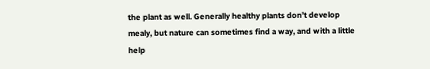the plant as well. Generally healthy plants don’t develop mealy, but nature can sometimes find a way, and with a little help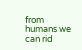from humans we can rid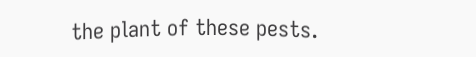the plant of these pests.